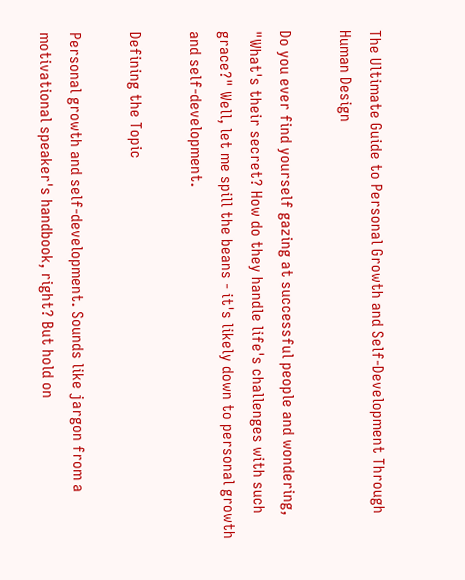The Ultimate Guide to Personal Growth and Self-Development Through Human Design

Do you ever find yourself gazing at successful people and wondering, "What's their secret? How do they handle life's challenges with such grace?" Well, let me spill the beans - it's likely down to personal growth and self-development.

Defining the Topic

Personal growth and self-development. Sounds like jargon from a motivational speaker's handbook, right? But hold on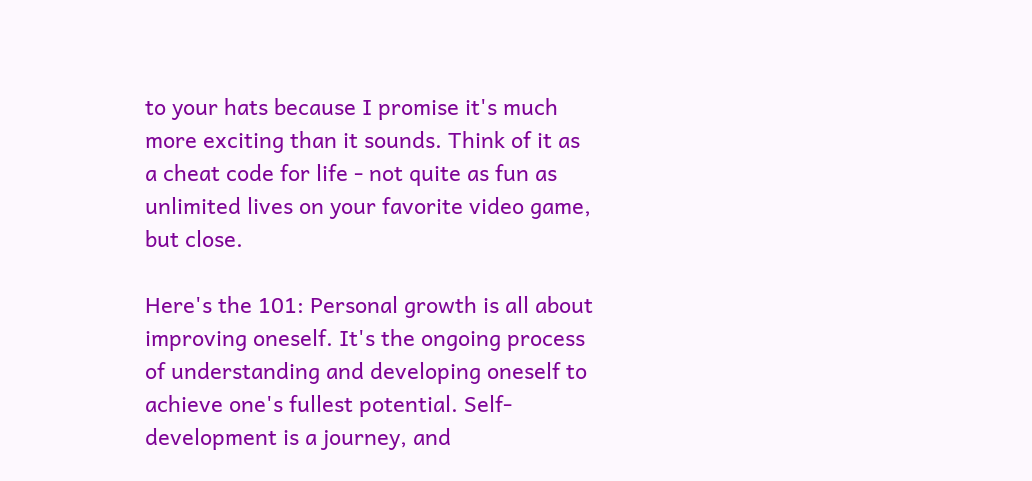to your hats because I promise it's much more exciting than it sounds. Think of it as a cheat code for life - not quite as fun as unlimited lives on your favorite video game, but close.

Here's the 101: Personal growth is all about improving oneself. It's the ongoing process of understanding and developing oneself to achieve one's fullest potential. Self-development is a journey, and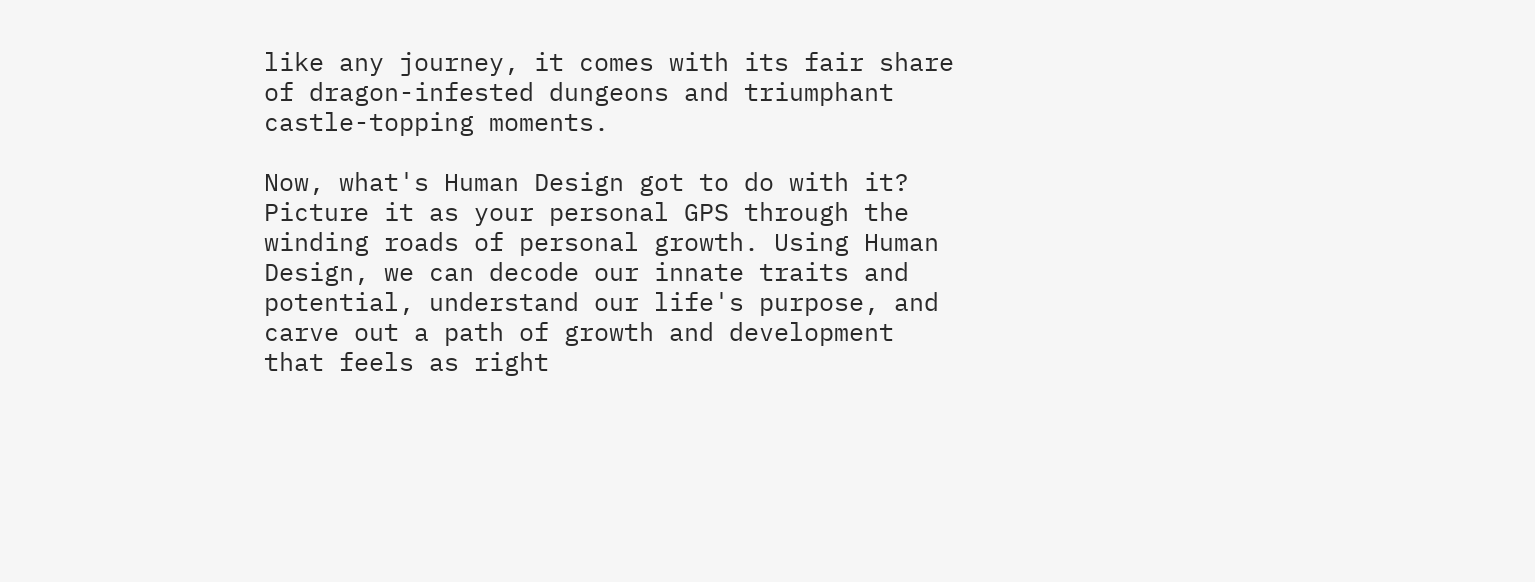like any journey, it comes with its fair share of dragon-infested dungeons and triumphant castle-topping moments.

Now, what's Human Design got to do with it? Picture it as your personal GPS through the winding roads of personal growth. Using Human Design, we can decode our innate traits and potential, understand our life's purpose, and carve out a path of growth and development that feels as right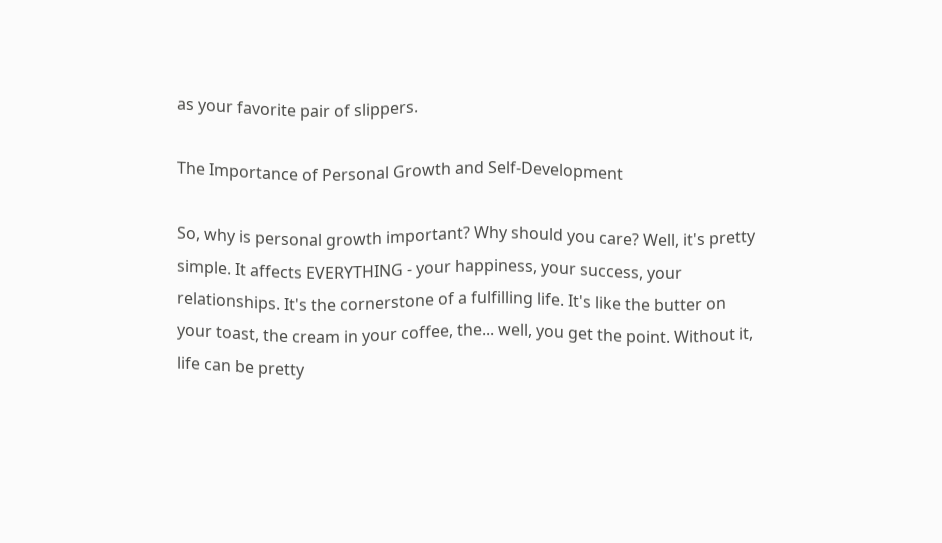as your favorite pair of slippers.

The Importance of Personal Growth and Self-Development

So, why is personal growth important? Why should you care? Well, it's pretty simple. It affects EVERYTHING - your happiness, your success, your relationships. It's the cornerstone of a fulfilling life. It's like the butter on your toast, the cream in your coffee, the... well, you get the point. Without it, life can be pretty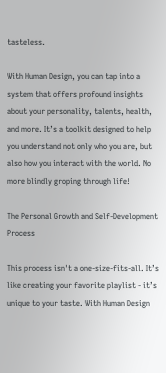tasteless.

With Human Design, you can tap into a system that offers profound insights about your personality, talents, health, and more. It’s a toolkit designed to help you understand not only who you are, but also how you interact with the world. No more blindly groping through life!

The Personal Growth and Self-Development Process

This process isn't a one-size-fits-all. It’s like creating your favorite playlist - it’s unique to your taste. With Human Design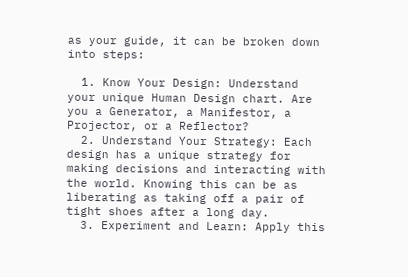as your guide, it can be broken down into steps:

  1. Know Your Design: Understand your unique Human Design chart. Are you a Generator, a Manifestor, a Projector, or a Reflector?
  2. Understand Your Strategy: Each design has a unique strategy for making decisions and interacting with the world. Knowing this can be as liberating as taking off a pair of tight shoes after a long day.
  3. Experiment and Learn: Apply this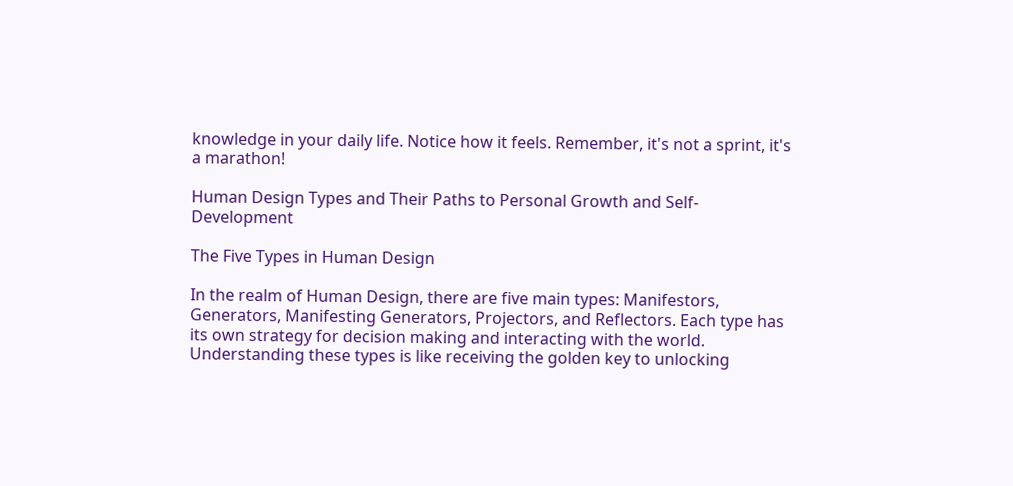knowledge in your daily life. Notice how it feels. Remember, it's not a sprint, it's a marathon!

Human Design Types and Their Paths to Personal Growth and Self-Development

The Five Types in Human Design

In the realm of Human Design, there are five main types: Manifestors, Generators, Manifesting Generators, Projectors, and Reflectors. Each type has its own strategy for decision making and interacting with the world. Understanding these types is like receiving the golden key to unlocking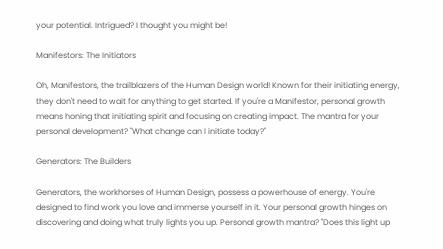your potential. Intrigued? I thought you might be!

Manifestors: The Initiators

Oh, Manifestors, the trailblazers of the Human Design world! Known for their initiating energy, they don't need to wait for anything to get started. If you're a Manifestor, personal growth means honing that initiating spirit and focusing on creating impact. The mantra for your personal development? "What change can I initiate today?"

Generators: The Builders

Generators, the workhorses of Human Design, possess a powerhouse of energy. You're designed to find work you love and immerse yourself in it. Your personal growth hinges on discovering and doing what truly lights you up. Personal growth mantra? "Does this light up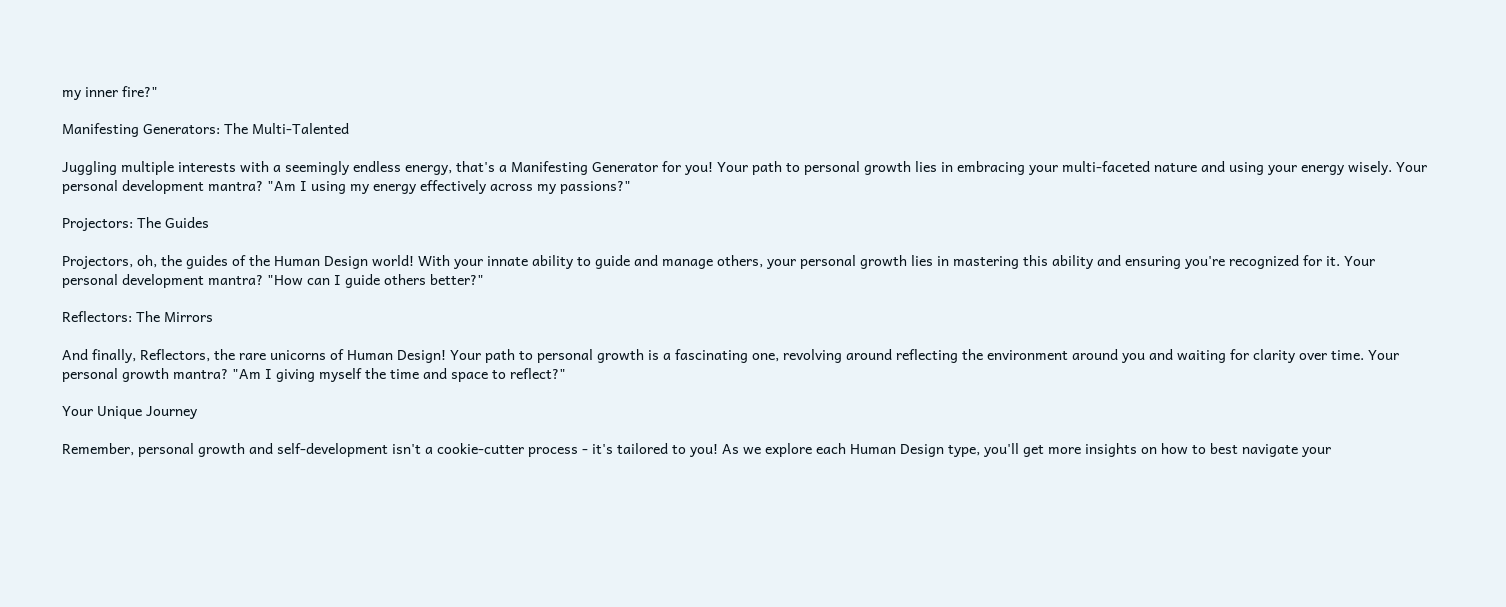my inner fire?"

Manifesting Generators: The Multi-Talented

Juggling multiple interests with a seemingly endless energy, that's a Manifesting Generator for you! Your path to personal growth lies in embracing your multi-faceted nature and using your energy wisely. Your personal development mantra? "Am I using my energy effectively across my passions?"

Projectors: The Guides

Projectors, oh, the guides of the Human Design world! With your innate ability to guide and manage others, your personal growth lies in mastering this ability and ensuring you're recognized for it. Your personal development mantra? "How can I guide others better?"

Reflectors: The Mirrors

And finally, Reflectors, the rare unicorns of Human Design! Your path to personal growth is a fascinating one, revolving around reflecting the environment around you and waiting for clarity over time. Your personal growth mantra? "Am I giving myself the time and space to reflect?"

Your Unique Journey

Remember, personal growth and self-development isn't a cookie-cutter process - it's tailored to you! As we explore each Human Design type, you'll get more insights on how to best navigate your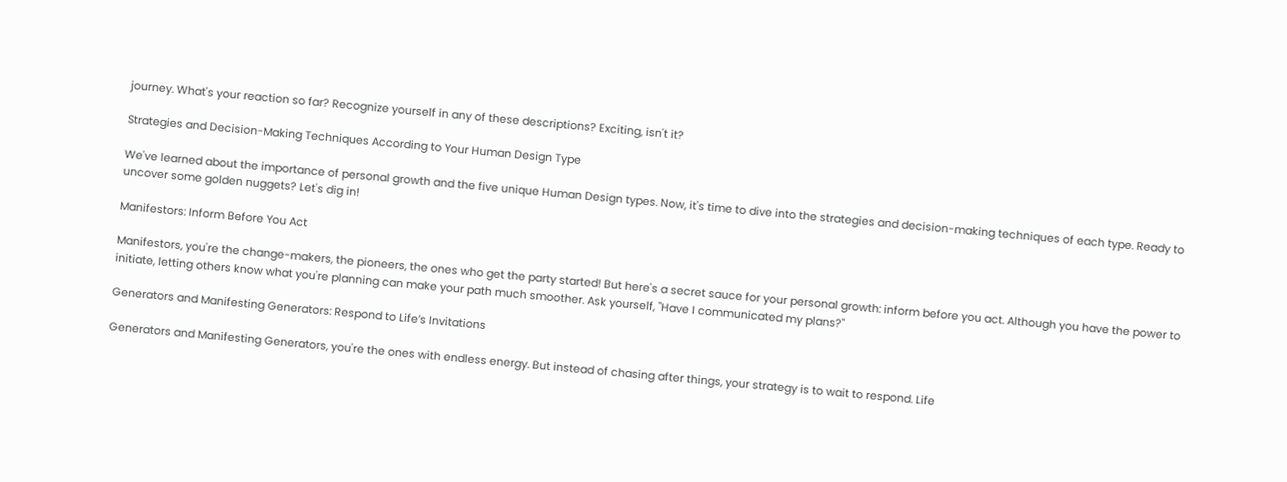journey. What's your reaction so far? Recognize yourself in any of these descriptions? Exciting, isn't it?

Strategies and Decision-Making Techniques According to Your Human Design Type

We've learned about the importance of personal growth and the five unique Human Design types. Now, it's time to dive into the strategies and decision-making techniques of each type. Ready to uncover some golden nuggets? Let's dig in!

Manifestors: Inform Before You Act

Manifestors, you're the change-makers, the pioneers, the ones who get the party started! But here's a secret sauce for your personal growth: inform before you act. Although you have the power to initiate, letting others know what you're planning can make your path much smoother. Ask yourself, "Have I communicated my plans?"

Generators and Manifesting Generators: Respond to Life’s Invitations

Generators and Manifesting Generators, you're the ones with endless energy. But instead of chasing after things, your strategy is to wait to respond. Life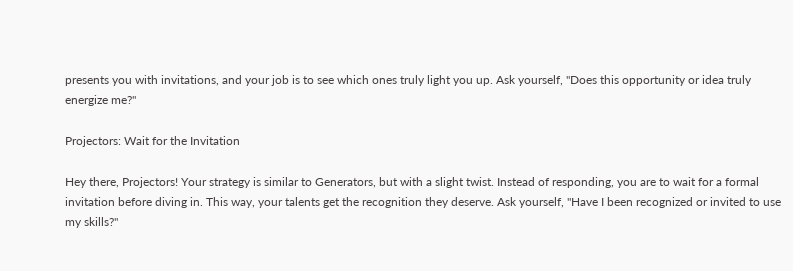presents you with invitations, and your job is to see which ones truly light you up. Ask yourself, "Does this opportunity or idea truly energize me?"

Projectors: Wait for the Invitation

Hey there, Projectors! Your strategy is similar to Generators, but with a slight twist. Instead of responding, you are to wait for a formal invitation before diving in. This way, your talents get the recognition they deserve. Ask yourself, "Have I been recognized or invited to use my skills?"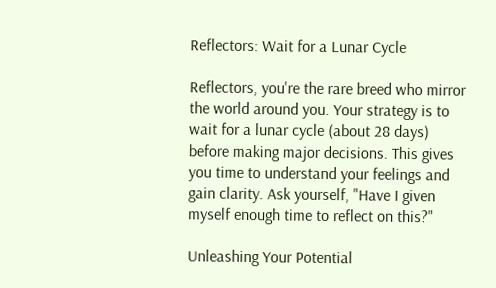Reflectors: Wait for a Lunar Cycle

Reflectors, you're the rare breed who mirror the world around you. Your strategy is to wait for a lunar cycle (about 28 days) before making major decisions. This gives you time to understand your feelings and gain clarity. Ask yourself, "Have I given myself enough time to reflect on this?"

Unleashing Your Potential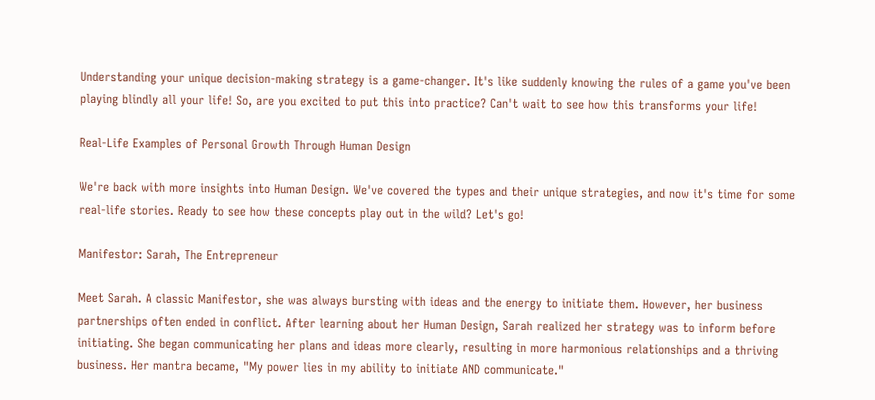Understanding your unique decision-making strategy is a game-changer. It's like suddenly knowing the rules of a game you've been playing blindly all your life! So, are you excited to put this into practice? Can't wait to see how this transforms your life!

Real-Life Examples of Personal Growth Through Human Design

We're back with more insights into Human Design. We've covered the types and their unique strategies, and now it's time for some real-life stories. Ready to see how these concepts play out in the wild? Let's go!

Manifestor: Sarah, The Entrepreneur

Meet Sarah. A classic Manifestor, she was always bursting with ideas and the energy to initiate them. However, her business partnerships often ended in conflict. After learning about her Human Design, Sarah realized her strategy was to inform before initiating. She began communicating her plans and ideas more clearly, resulting in more harmonious relationships and a thriving business. Her mantra became, "My power lies in my ability to initiate AND communicate."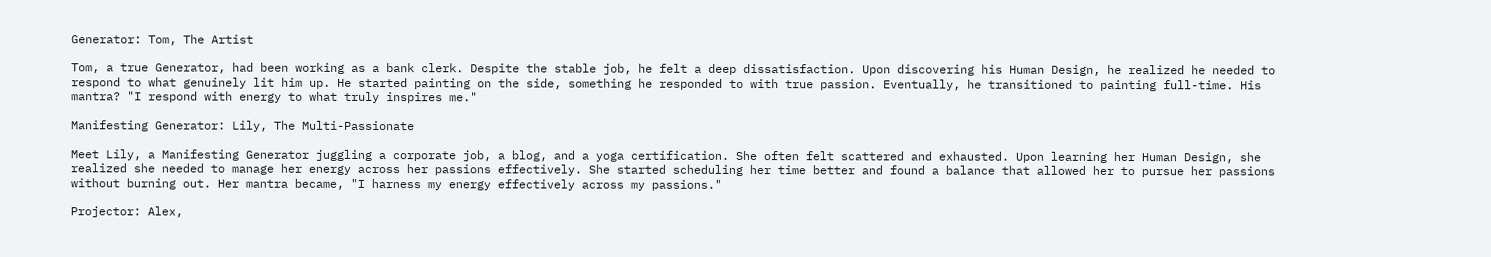Generator: Tom, The Artist

Tom, a true Generator, had been working as a bank clerk. Despite the stable job, he felt a deep dissatisfaction. Upon discovering his Human Design, he realized he needed to respond to what genuinely lit him up. He started painting on the side, something he responded to with true passion. Eventually, he transitioned to painting full-time. His mantra? "I respond with energy to what truly inspires me."

Manifesting Generator: Lily, The Multi-Passionate

Meet Lily, a Manifesting Generator juggling a corporate job, a blog, and a yoga certification. She often felt scattered and exhausted. Upon learning her Human Design, she realized she needed to manage her energy across her passions effectively. She started scheduling her time better and found a balance that allowed her to pursue her passions without burning out. Her mantra became, "I harness my energy effectively across my passions."

Projector: Alex,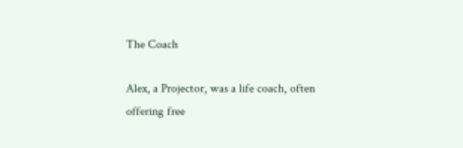The Coach

Alex, a Projector, was a life coach, often offering free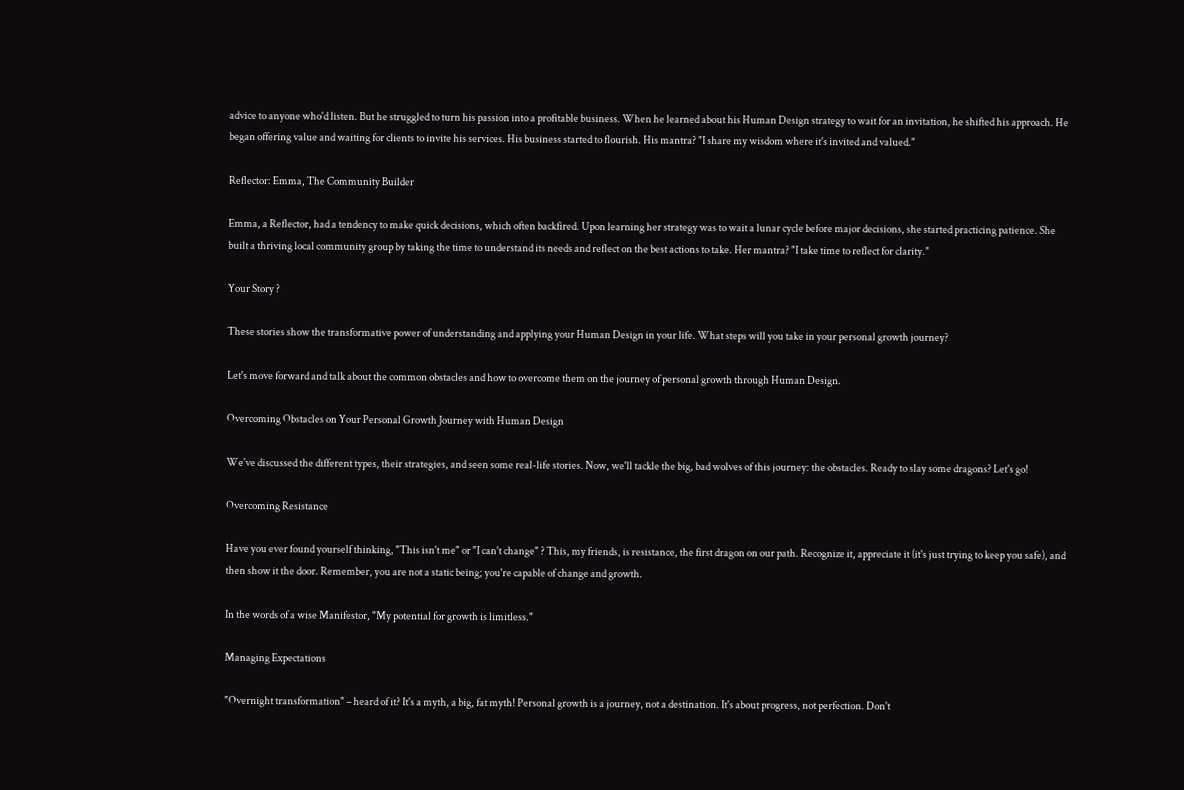advice to anyone who'd listen. But he struggled to turn his passion into a profitable business. When he learned about his Human Design strategy to wait for an invitation, he shifted his approach. He began offering value and waiting for clients to invite his services. His business started to flourish. His mantra? "I share my wisdom where it's invited and valued."

Reflector: Emma, The Community Builder

Emma, a Reflector, had a tendency to make quick decisions, which often backfired. Upon learning her strategy was to wait a lunar cycle before major decisions, she started practicing patience. She built a thriving local community group by taking the time to understand its needs and reflect on the best actions to take. Her mantra? "I take time to reflect for clarity."

Your Story ?

These stories show the transformative power of understanding and applying your Human Design in your life. What steps will you take in your personal growth journey?

Let's move forward and talk about the common obstacles and how to overcome them on the journey of personal growth through Human Design.

Overcoming Obstacles on Your Personal Growth Journey with Human Design

We've discussed the different types, their strategies, and seen some real-life stories. Now, we'll tackle the big, bad wolves of this journey: the obstacles. Ready to slay some dragons? Let's go!

Overcoming Resistance

Have you ever found yourself thinking, "This isn't me" or "I can't change" ? This, my friends, is resistance, the first dragon on our path. Recognize it, appreciate it (it's just trying to keep you safe), and then show it the door. Remember, you are not a static being; you're capable of change and growth.

In the words of a wise Manifestor, "My potential for growth is limitless."

Managing Expectations

"Overnight transformation" – heard of it? It's a myth, a big, fat myth! Personal growth is a journey, not a destination. It's about progress, not perfection. Don't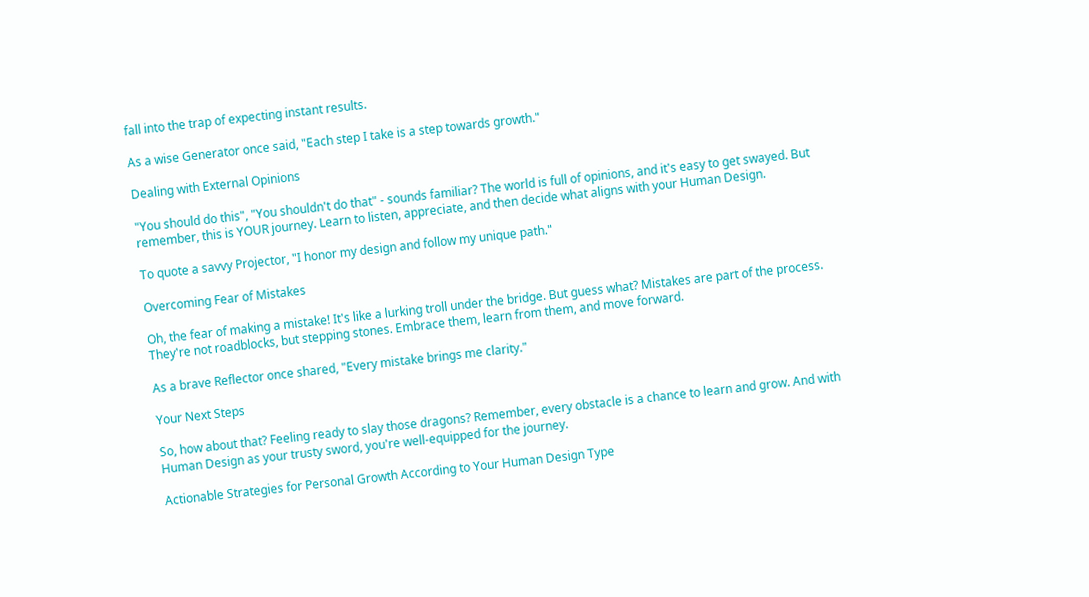fall into the trap of expecting instant results.

As a wise Generator once said, "Each step I take is a step towards growth."

Dealing with External Opinions

"You should do this", "You shouldn't do that" - sounds familiar? The world is full of opinions, and it's easy to get swayed. But remember, this is YOUR journey. Learn to listen, appreciate, and then decide what aligns with your Human Design.

To quote a savvy Projector, "I honor my design and follow my unique path."

Overcoming Fear of Mistakes

Oh, the fear of making a mistake! It's like a lurking troll under the bridge. But guess what? Mistakes are part of the process. They're not roadblocks, but stepping stones. Embrace them, learn from them, and move forward.

As a brave Reflector once shared, "Every mistake brings me clarity."

Your Next Steps

So, how about that? Feeling ready to slay those dragons? Remember, every obstacle is a chance to learn and grow. And with Human Design as your trusty sword, you're well-equipped for the journey.

Actionable Strategies for Personal Growth According to Your Human Design Type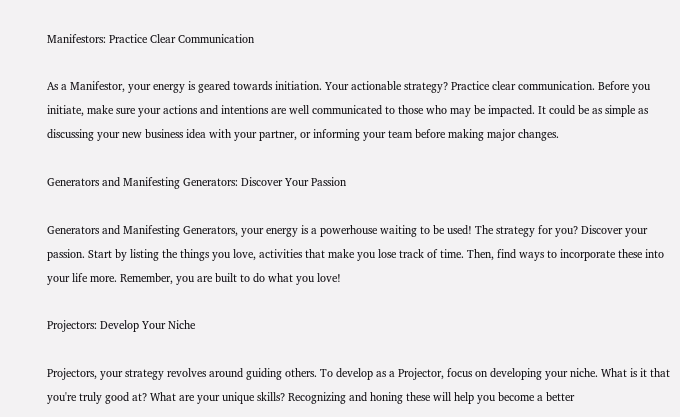Manifestors: Practice Clear Communication

As a Manifestor, your energy is geared towards initiation. Your actionable strategy? Practice clear communication. Before you initiate, make sure your actions and intentions are well communicated to those who may be impacted. It could be as simple as discussing your new business idea with your partner, or informing your team before making major changes.

Generators and Manifesting Generators: Discover Your Passion

Generators and Manifesting Generators, your energy is a powerhouse waiting to be used! The strategy for you? Discover your passion. Start by listing the things you love, activities that make you lose track of time. Then, find ways to incorporate these into your life more. Remember, you are built to do what you love!

Projectors: Develop Your Niche

Projectors, your strategy revolves around guiding others. To develop as a Projector, focus on developing your niche. What is it that you're truly good at? What are your unique skills? Recognizing and honing these will help you become a better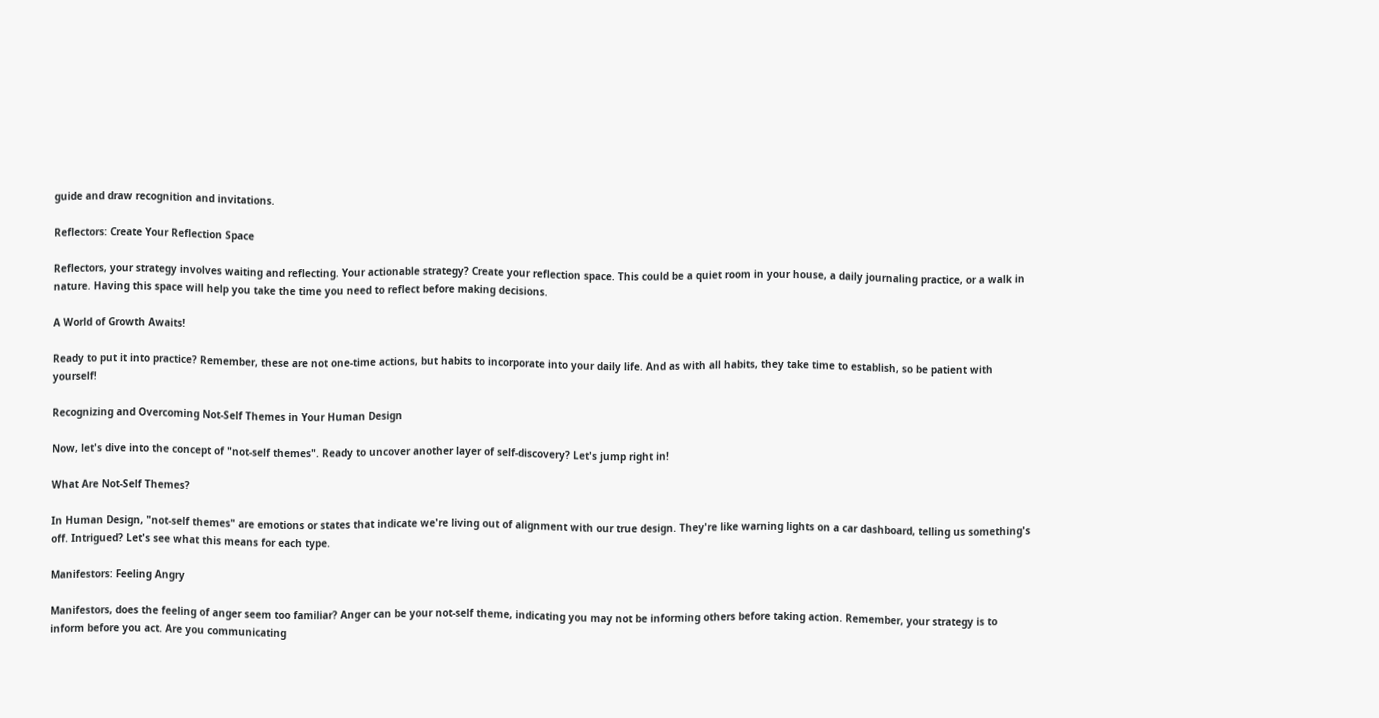guide and draw recognition and invitations.

Reflectors: Create Your Reflection Space

Reflectors, your strategy involves waiting and reflecting. Your actionable strategy? Create your reflection space. This could be a quiet room in your house, a daily journaling practice, or a walk in nature. Having this space will help you take the time you need to reflect before making decisions.

A World of Growth Awaits!

Ready to put it into practice? Remember, these are not one-time actions, but habits to incorporate into your daily life. And as with all habits, they take time to establish, so be patient with yourself!

Recognizing and Overcoming Not-Self Themes in Your Human Design

Now, let's dive into the concept of "not-self themes". Ready to uncover another layer of self-discovery? Let's jump right in!

What Are Not-Self Themes?

In Human Design, "not-self themes" are emotions or states that indicate we're living out of alignment with our true design. They're like warning lights on a car dashboard, telling us something's off. Intrigued? Let's see what this means for each type.

Manifestors: Feeling Angry

Manifestors, does the feeling of anger seem too familiar? Anger can be your not-self theme, indicating you may not be informing others before taking action. Remember, your strategy is to inform before you act. Are you communicating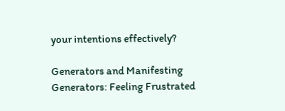your intentions effectively?

Generators and Manifesting Generators: Feeling Frustrated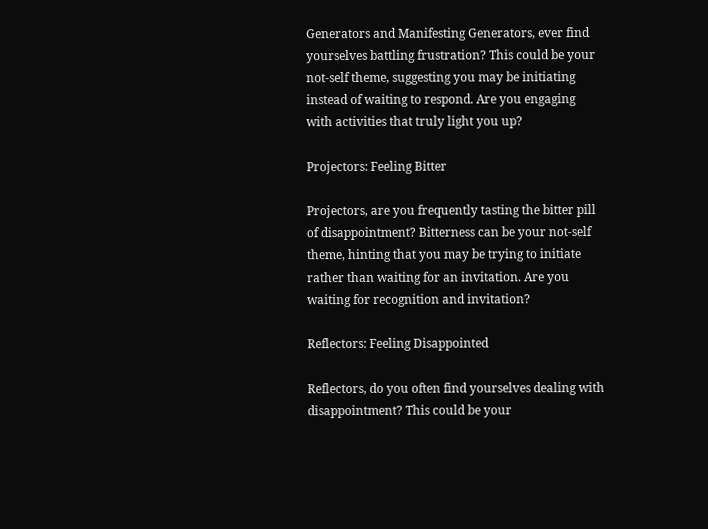Generators and Manifesting Generators, ever find yourselves battling frustration? This could be your not-self theme, suggesting you may be initiating instead of waiting to respond. Are you engaging with activities that truly light you up?

Projectors: Feeling Bitter

Projectors, are you frequently tasting the bitter pill of disappointment? Bitterness can be your not-self theme, hinting that you may be trying to initiate rather than waiting for an invitation. Are you waiting for recognition and invitation?

Reflectors: Feeling Disappointed

Reflectors, do you often find yourselves dealing with disappointment? This could be your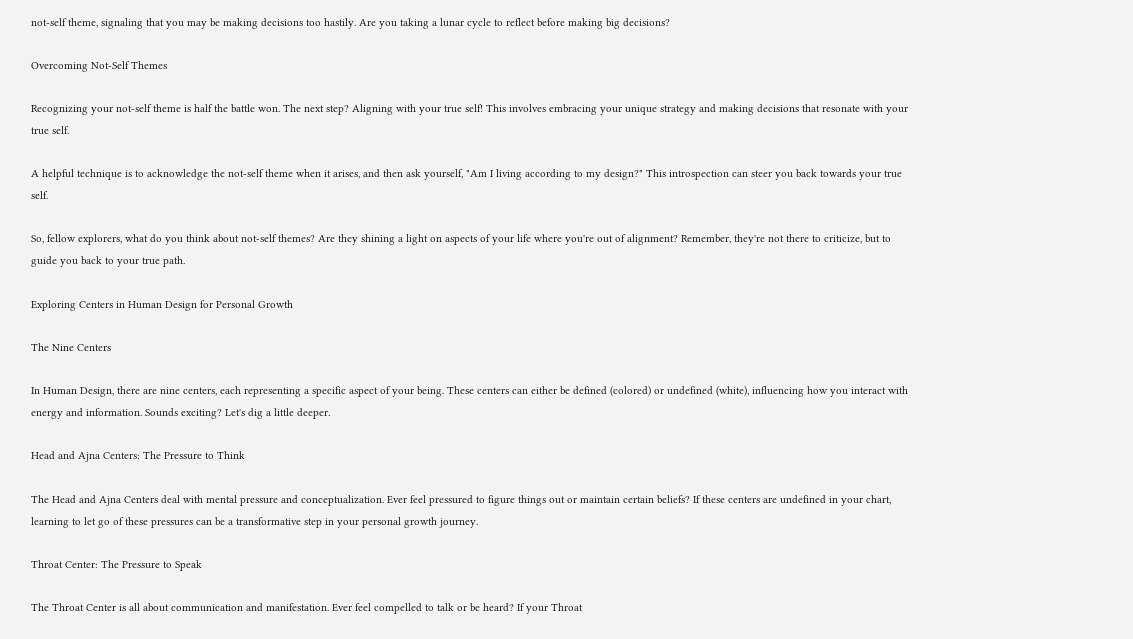not-self theme, signaling that you may be making decisions too hastily. Are you taking a lunar cycle to reflect before making big decisions?

Overcoming Not-Self Themes

Recognizing your not-self theme is half the battle won. The next step? Aligning with your true self! This involves embracing your unique strategy and making decisions that resonate with your true self.

A helpful technique is to acknowledge the not-self theme when it arises, and then ask yourself, "Am I living according to my design?" This introspection can steer you back towards your true self.

So, fellow explorers, what do you think about not-self themes? Are they shining a light on aspects of your life where you're out of alignment? Remember, they're not there to criticize, but to guide you back to your true path.

Exploring Centers in Human Design for Personal Growth

The Nine Centers

In Human Design, there are nine centers, each representing a specific aspect of your being. These centers can either be defined (colored) or undefined (white), influencing how you interact with energy and information. Sounds exciting? Let's dig a little deeper.

Head and Ajna Centers: The Pressure to Think

The Head and Ajna Centers deal with mental pressure and conceptualization. Ever feel pressured to figure things out or maintain certain beliefs? If these centers are undefined in your chart, learning to let go of these pressures can be a transformative step in your personal growth journey.

Throat Center: The Pressure to Speak

The Throat Center is all about communication and manifestation. Ever feel compelled to talk or be heard? If your Throat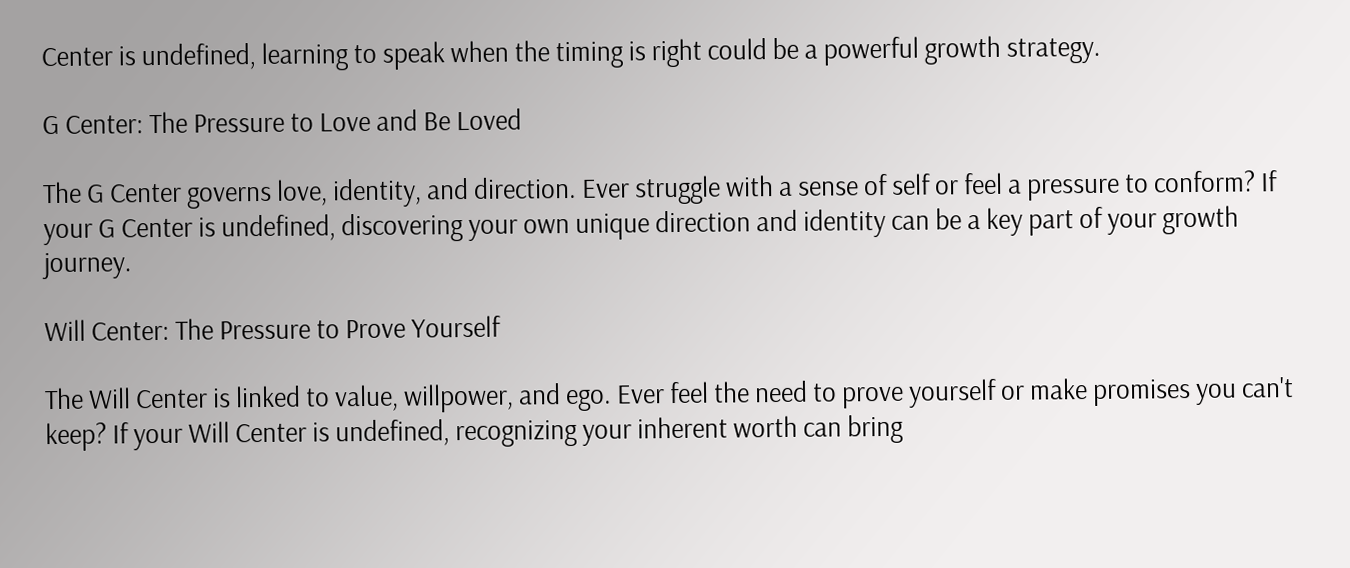Center is undefined, learning to speak when the timing is right could be a powerful growth strategy.

G Center: The Pressure to Love and Be Loved

The G Center governs love, identity, and direction. Ever struggle with a sense of self or feel a pressure to conform? If your G Center is undefined, discovering your own unique direction and identity can be a key part of your growth journey.

Will Center: The Pressure to Prove Yourself

The Will Center is linked to value, willpower, and ego. Ever feel the need to prove yourself or make promises you can't keep? If your Will Center is undefined, recognizing your inherent worth can bring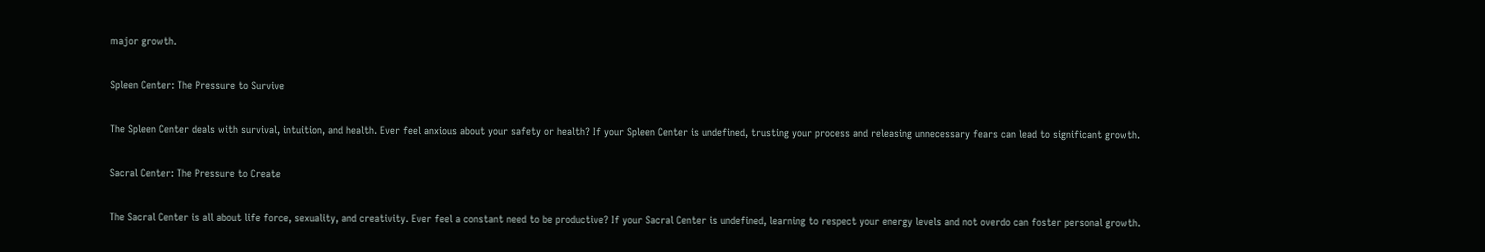major growth.

Spleen Center: The Pressure to Survive

The Spleen Center deals with survival, intuition, and health. Ever feel anxious about your safety or health? If your Spleen Center is undefined, trusting your process and releasing unnecessary fears can lead to significant growth.

Sacral Center: The Pressure to Create

The Sacral Center is all about life force, sexuality, and creativity. Ever feel a constant need to be productive? If your Sacral Center is undefined, learning to respect your energy levels and not overdo can foster personal growth.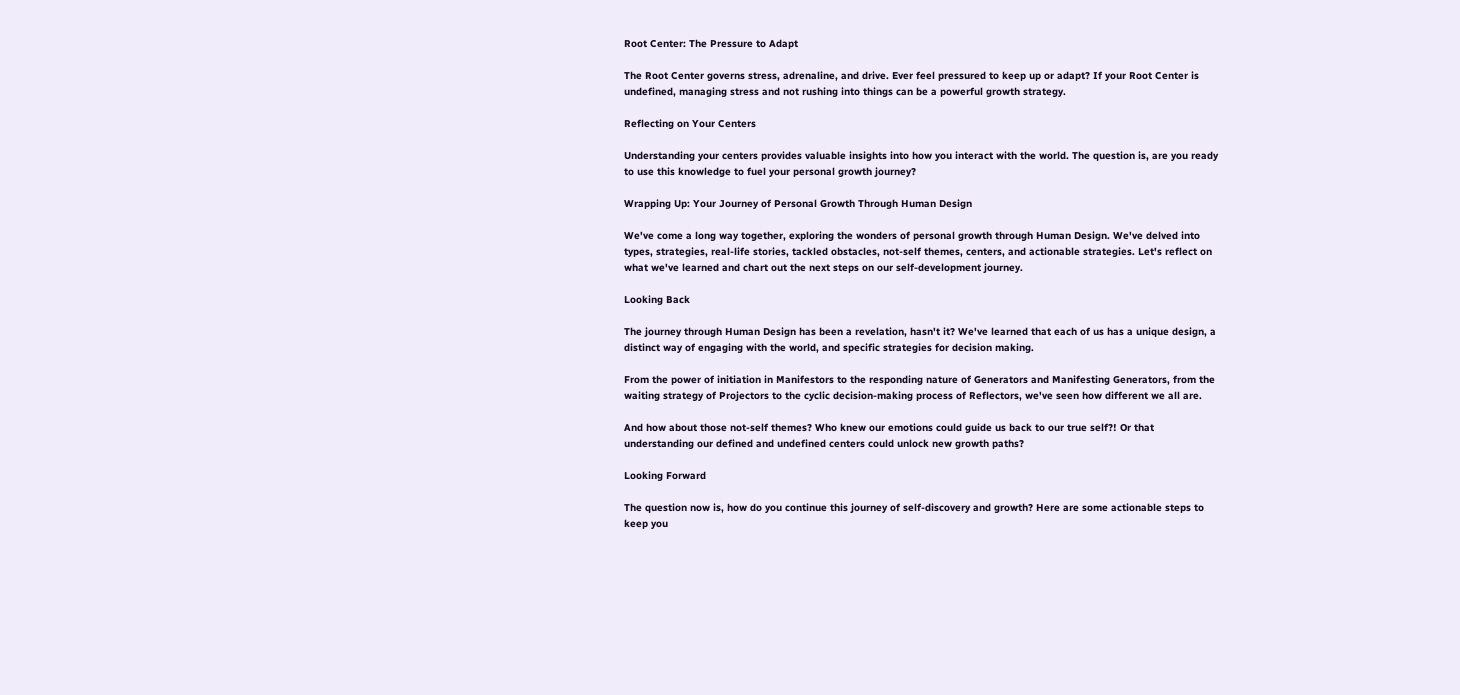Root Center: The Pressure to Adapt

The Root Center governs stress, adrenaline, and drive. Ever feel pressured to keep up or adapt? If your Root Center is undefined, managing stress and not rushing into things can be a powerful growth strategy.

Reflecting on Your Centers

Understanding your centers provides valuable insights into how you interact with the world. The question is, are you ready to use this knowledge to fuel your personal growth journey?

Wrapping Up: Your Journey of Personal Growth Through Human Design

We've come a long way together, exploring the wonders of personal growth through Human Design. We've delved into types, strategies, real-life stories, tackled obstacles, not-self themes, centers, and actionable strategies. Let's reflect on what we've learned and chart out the next steps on our self-development journey.

Looking Back

The journey through Human Design has been a revelation, hasn't it? We've learned that each of us has a unique design, a distinct way of engaging with the world, and specific strategies for decision making.

From the power of initiation in Manifestors to the responding nature of Generators and Manifesting Generators, from the waiting strategy of Projectors to the cyclic decision-making process of Reflectors, we've seen how different we all are.

And how about those not-self themes? Who knew our emotions could guide us back to our true self?! Or that understanding our defined and undefined centers could unlock new growth paths?

Looking Forward

The question now is, how do you continue this journey of self-discovery and growth? Here are some actionable steps to keep you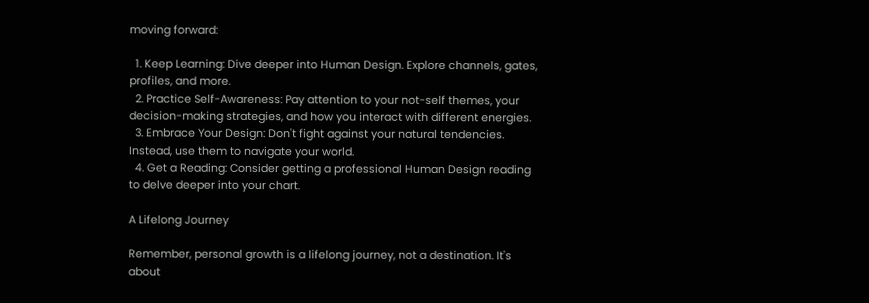moving forward:

  1. Keep Learning: Dive deeper into Human Design. Explore channels, gates, profiles, and more.
  2. Practice Self-Awareness: Pay attention to your not-self themes, your decision-making strategies, and how you interact with different energies.
  3. Embrace Your Design: Don't fight against your natural tendencies. Instead, use them to navigate your world.
  4. Get a Reading: Consider getting a professional Human Design reading to delve deeper into your chart.

A Lifelong Journey

Remember, personal growth is a lifelong journey, not a destination. It's about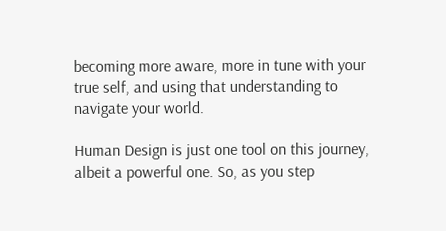becoming more aware, more in tune with your true self, and using that understanding to navigate your world.

Human Design is just one tool on this journey, albeit a powerful one. So, as you step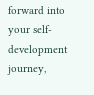forward into your self-development journey,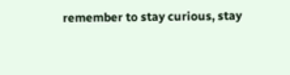remember to stay curious, stay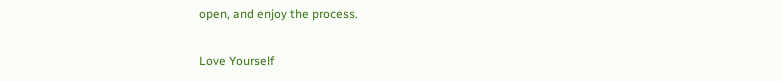open, and enjoy the process.

Love Yourself